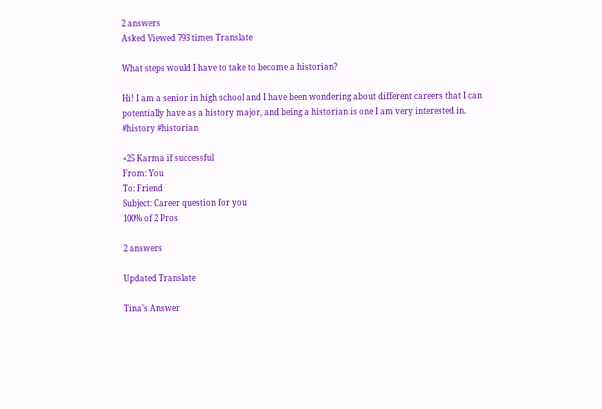2 answers
Asked Viewed 793 times Translate

What steps would I have to take to become a historian?

Hi! I am a senior in high school and I have been wondering about different careers that I can potentially have as a history major, and being a historian is one I am very interested in. #history #historian

+25 Karma if successful
From: You
To: Friend
Subject: Career question for you
100% of 2 Pros

2 answers

Updated Translate

Tina’s Answer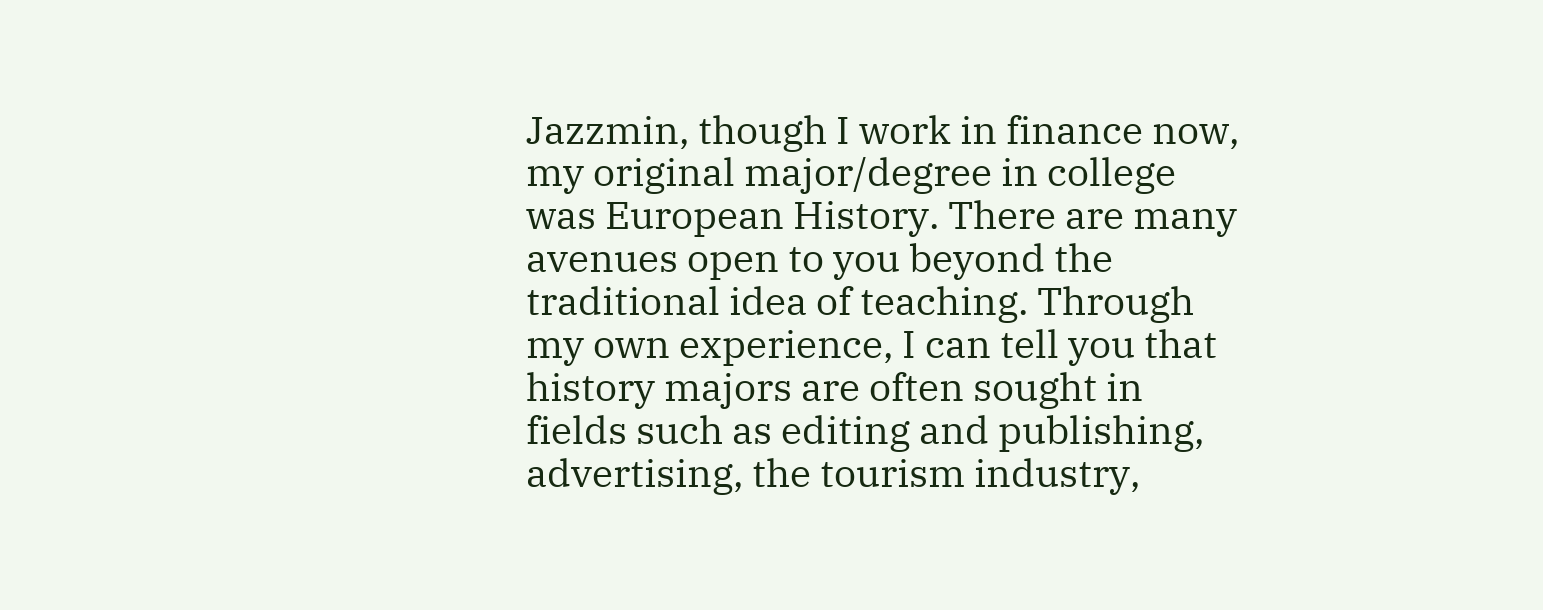Jazzmin, though I work in finance now, my original major/degree in college was European History. There are many avenues open to you beyond the traditional idea of teaching. Through my own experience, I can tell you that history majors are often sought in fields such as editing and publishing, advertising, the tourism industry,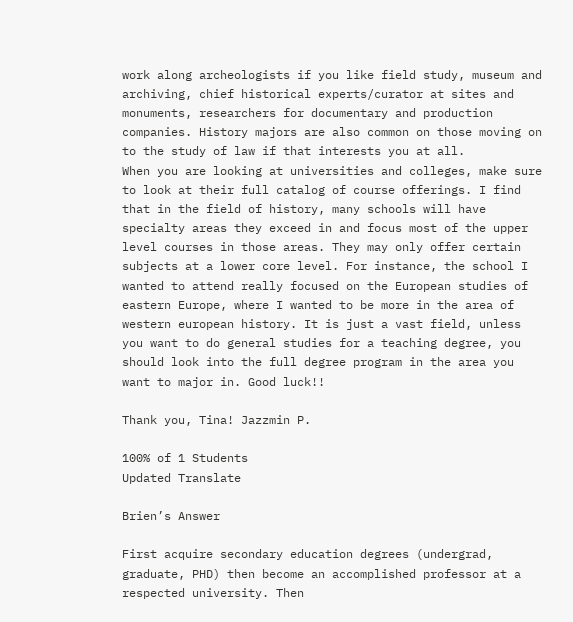work along archeologists if you like field study, museum and archiving, chief historical experts/curator at sites and monuments, researchers for documentary and production companies. History majors are also common on those moving on to the study of law if that interests you at all.
When you are looking at universities and colleges, make sure to look at their full catalog of course offerings. I find that in the field of history, many schools will have specialty areas they exceed in and focus most of the upper level courses in those areas. They may only offer certain subjects at a lower core level. For instance, the school I wanted to attend really focused on the European studies of eastern Europe, where I wanted to be more in the area of western european history. It is just a vast field, unless you want to do general studies for a teaching degree, you should look into the full degree program in the area you want to major in. Good luck!!

Thank you, Tina! Jazzmin P.

100% of 1 Students
Updated Translate

Brien’s Answer

First acquire secondary education degrees (undergrad, graduate, PHD) then become an accomplished professor at a respected university. Then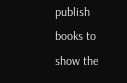publish books to show the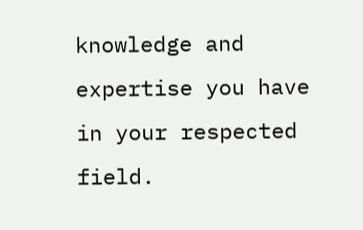knowledge and expertise you have in your respected field.